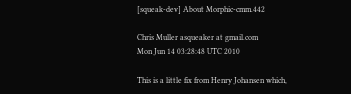[squeak-dev] About Morphic-cmm.442

Chris Muller asqueaker at gmail.com
Mon Jun 14 03:28:48 UTC 2010

This is a little fix from Henry Johansen which,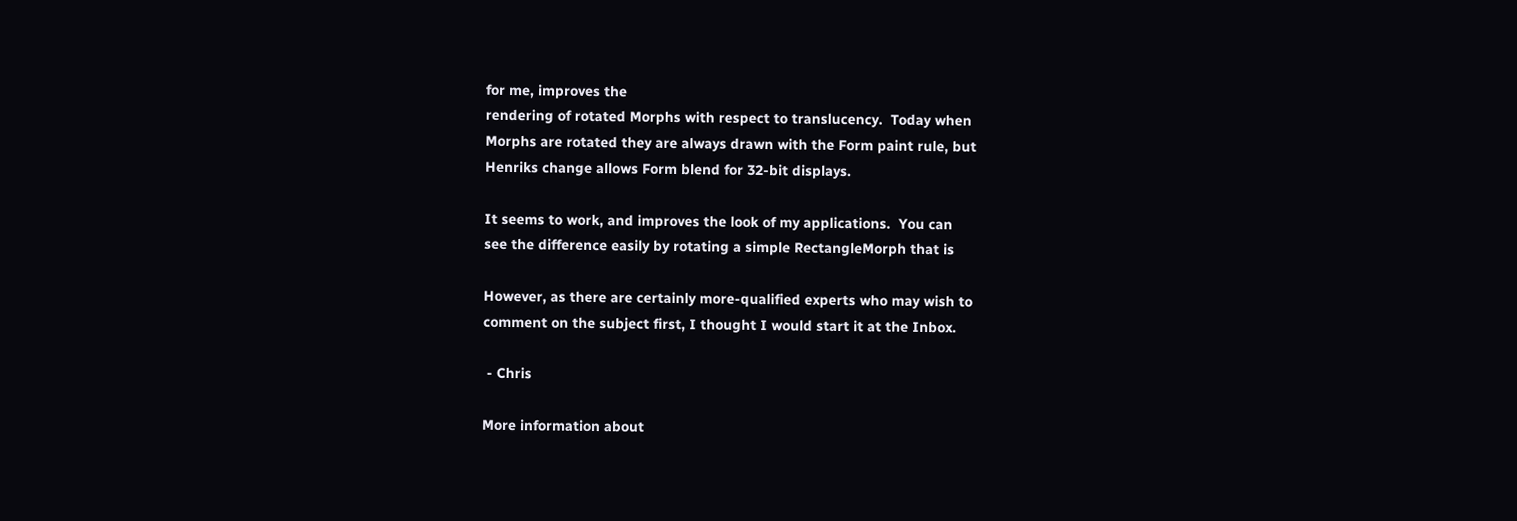for me, improves the
rendering of rotated Morphs with respect to translucency.  Today when
Morphs are rotated they are always drawn with the Form paint rule, but
Henriks change allows Form blend for 32-bit displays.

It seems to work, and improves the look of my applications.  You can
see the difference easily by rotating a simple RectangleMorph that is

However, as there are certainly more-qualified experts who may wish to
comment on the subject first, I thought I would start it at the Inbox.

 - Chris

More information about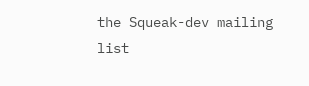the Squeak-dev mailing list